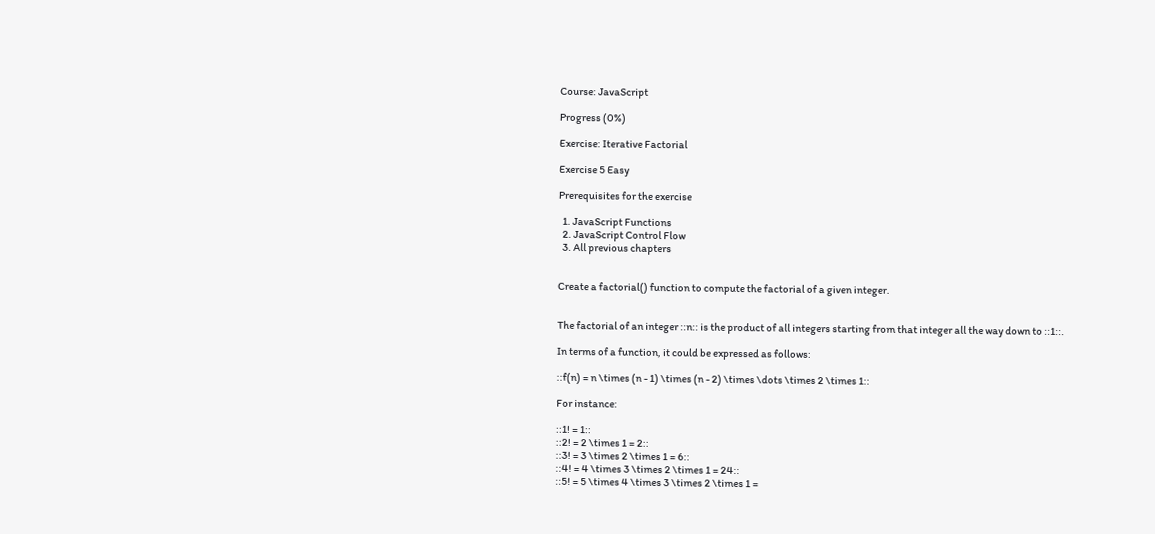Course: JavaScript

Progress (0%)

Exercise: Iterative Factorial

Exercise 5 Easy

Prerequisites for the exercise

  1. JavaScript Functions
  2. JavaScript Control Flow
  3. All previous chapters


Create a factorial() function to compute the factorial of a given integer.


The factorial of an integer ::n:: is the product of all integers starting from that integer all the way down to ::1::.

In terms of a function, it could be expressed as follows:

::f(n) = n \times (n - 1) \times (n - 2) \times \dots \times 2 \times 1::

For instance:

::1! = 1::
::2! = 2 \times 1 = 2::
::3! = 3 \times 2 \times 1 = 6::
::4! = 4 \times 3 \times 2 \times 1 = 24::
::5! = 5 \times 4 \times 3 \times 2 \times 1 =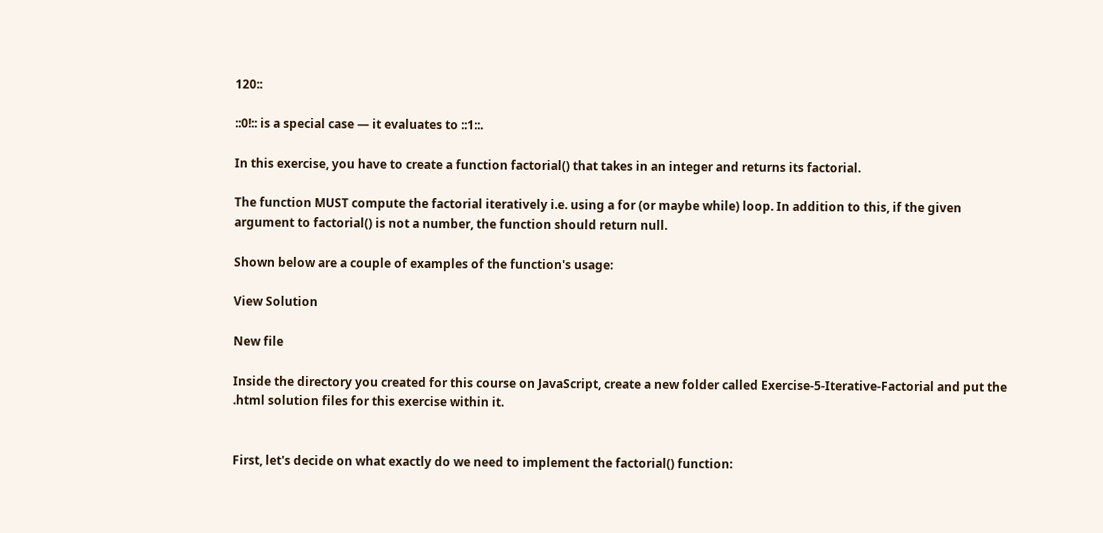120::

::0!:: is a special case — it evaluates to ::1::.

In this exercise, you have to create a function factorial() that takes in an integer and returns its factorial.

The function MUST compute the factorial iteratively i.e. using a for (or maybe while) loop. In addition to this, if the given argument to factorial() is not a number, the function should return null.

Shown below are a couple of examples of the function's usage:

View Solution

New file

Inside the directory you created for this course on JavaScript, create a new folder called Exercise-5-Iterative-Factorial and put the .html solution files for this exercise within it.


First, let's decide on what exactly do we need to implement the factorial() function: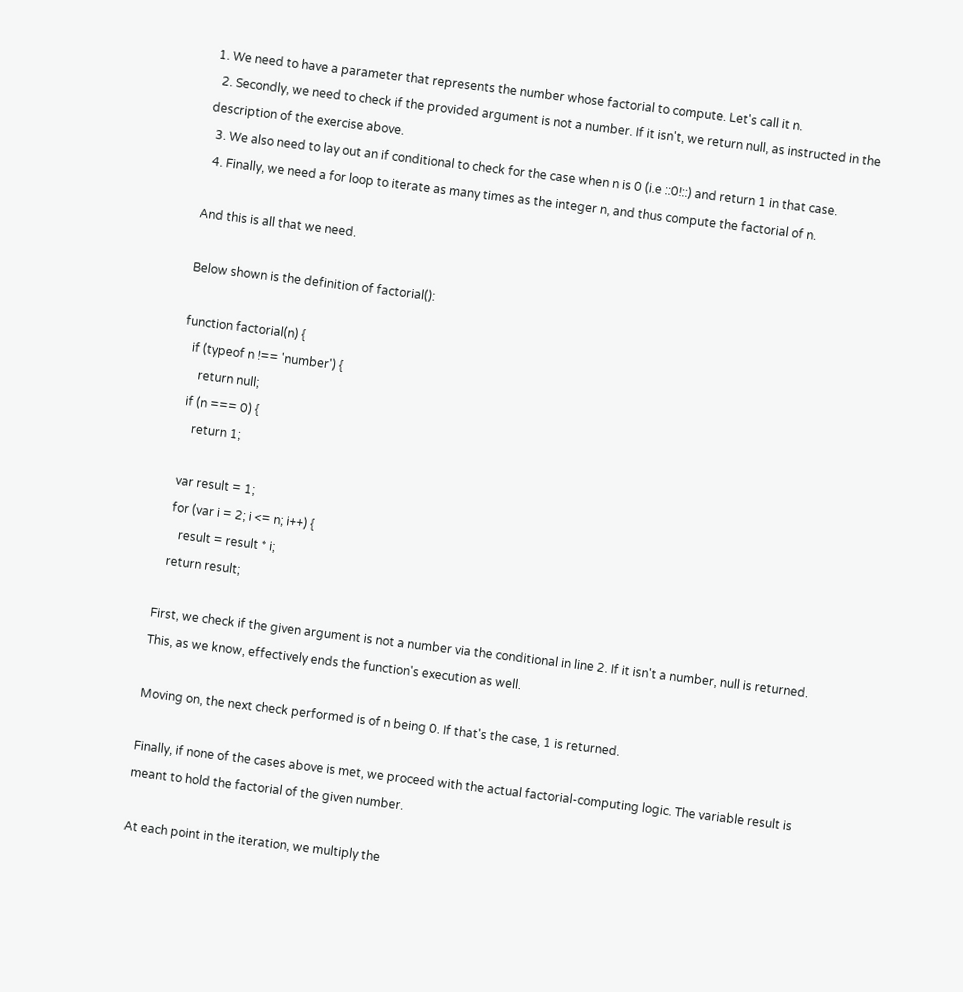1. We need to have a parameter that represents the number whose factorial to compute. Let's call it n.
  2. Secondly, we need to check if the provided argument is not a number. If it isn't, we return null, as instructed in the description of the exercise above.
  3. We also need to lay out an if conditional to check for the case when n is 0 (i.e ::0!::) and return 1 in that case.
  4. Finally, we need a for loop to iterate as many times as the integer n, and thus compute the factorial of n.

And this is all that we need.

Below shown is the definition of factorial():

function factorial(n) {
   if (typeof n !== 'number') {
      return null;
   if (n === 0) {
      return 1;

   var result = 1;
   for (var i = 2; i <= n; i++) {
      result = result * i;
   return result;

First, we check if the given argument is not a number via the conditional in line 2. If it isn't a number, null is returned. This, as we know, effectively ends the function's execution as well.

Moving on, the next check performed is of n being 0. If that's the case, 1 is returned.

Finally, if none of the cases above is met, we proceed with the actual factorial-computing logic. The variable result is meant to hold the factorial of the given number.

At each point in the iteration, we multiply the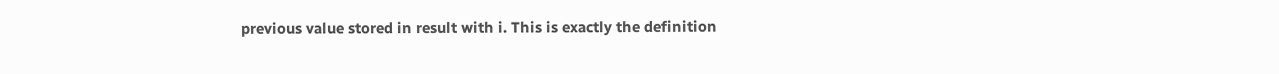previous value stored in result with i. This is exactly the definition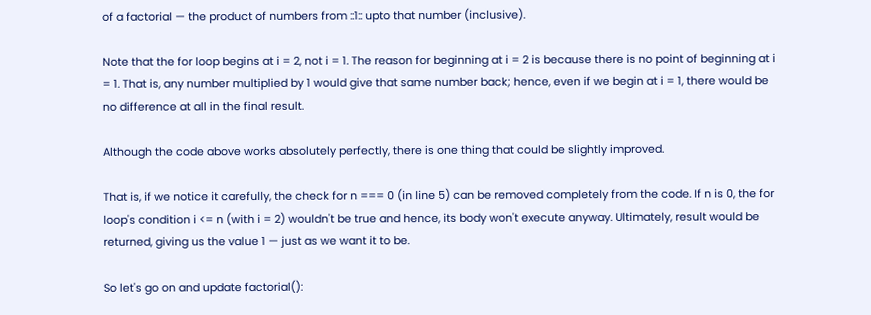of a factorial — the product of numbers from ::1:: upto that number (inclusive).

Note that the for loop begins at i = 2, not i = 1. The reason for beginning at i = 2 is because there is no point of beginning at i = 1. That is, any number multiplied by 1 would give that same number back; hence, even if we begin at i = 1, there would be no difference at all in the final result.

Although the code above works absolutely perfectly, there is one thing that could be slightly improved.

That is, if we notice it carefully, the check for n === 0 (in line 5) can be removed completely from the code. If n is 0, the for loop's condition i <= n (with i = 2) wouldn't be true and hence, its body won't execute anyway. Ultimately, result would be returned, giving us the value 1 — just as we want it to be.

So let's go on and update factorial():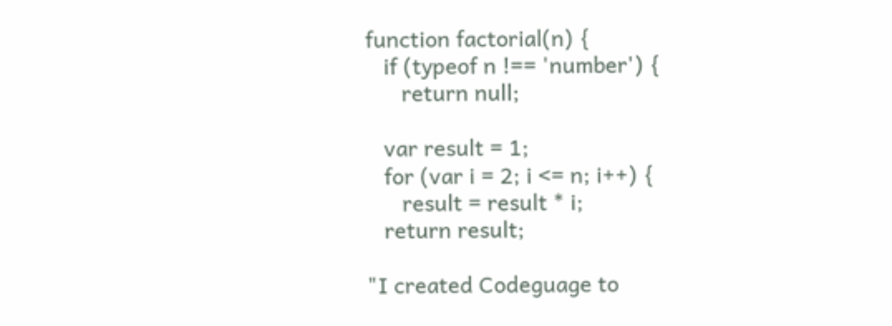function factorial(n) {
   if (typeof n !== 'number') {
      return null;

   var result = 1;
   for (var i = 2; i <= n; i++) {
      result = result * i;
   return result;

"I created Codeguage to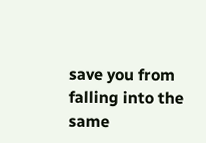save you from falling into the same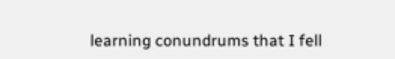learning conundrums that I fell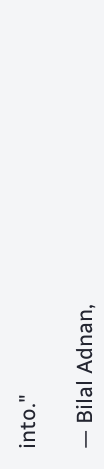into."

— Bilal Adnan,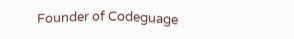Founder of Codeguage